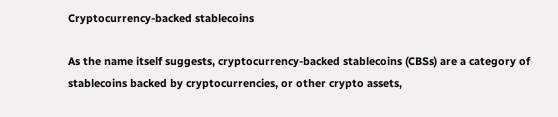Cryptocurrency-backed stablecoins

As the name itself suggests, cryptocurrency-backed stablecoins (CBSs) are a category of stablecoins backed by cryptocurrencies, or other crypto assets,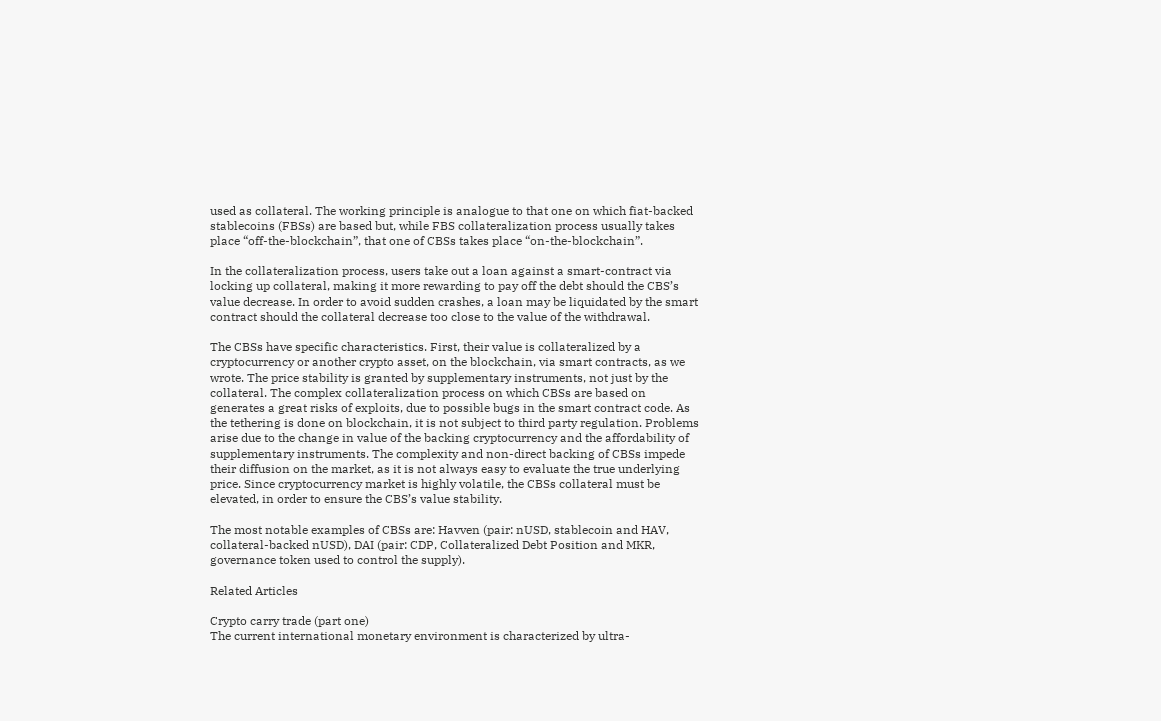used as collateral. The working principle is analogue to that one on which fiat-backed stablecoins (FBSs) are based but, while FBS collateralization process usually takes place “off-the-blockchain”, that one of CBSs takes place “on-the-blockchain”.

In the collateralization process, users take out a loan against a smart-contract via locking up collateral, making it more rewarding to pay off the debt should the CBS’s value decrease. In order to avoid sudden crashes, a loan may be liquidated by the smart contract should the collateral decrease too close to the value of the withdrawal.

The CBSs have specific characteristics. First, their value is collateralized by a cryptocurrency or another crypto asset, on the blockchain, via smart contracts, as we wrote. The price stability is granted by supplementary instruments, not just by the collateral. The complex collateralization process on which CBSs are based on generates a great risks of exploits, due to possible bugs in the smart contract code. As the tethering is done on blockchain, it is not subject to third party regulation. Problems arise due to the change in value of the backing cryptocurrency and the affordability of supplementary instruments. The complexity and non-direct backing of CBSs impede their diffusion on the market, as it is not always easy to evaluate the true underlying price. Since cryptocurrency market is highly volatile, the CBSs collateral must be elevated, in order to ensure the CBS’s value stability.

The most notable examples of CBSs are: Havven (pair: nUSD, stablecoin and HAV, collateral-backed nUSD), DAI (pair: CDP, Collateralized Debt Position and MKR, governance token used to control the supply).

Related Articles

Crypto carry trade (part one)
The current international monetary environment is characterized by ultra-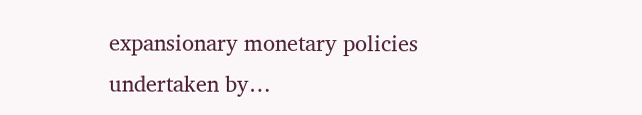expansionary monetary policies undertaken by…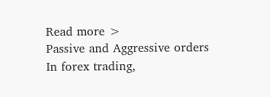Read more >
Passive and Aggressive orders
In forex trading,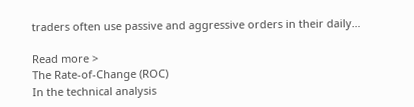traders often use passive and aggressive orders in their daily…

Read more >
The Rate-of-Change (ROC)
In the technical analysis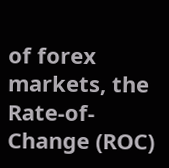of forex markets, the Rate-of-Change (ROC)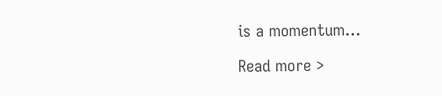is a momentum…

Read more >